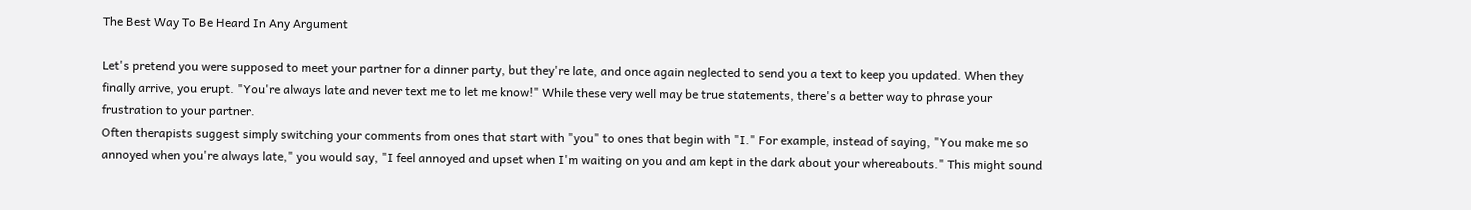The Best Way To Be Heard In Any Argument

Let's pretend you were supposed to meet your partner for a dinner party, but they're late, and once again neglected to send you a text to keep you updated. When they finally arrive, you erupt. "You're always late and never text me to let me know!" While these very well may be true statements, there's a better way to phrase your frustration to your partner.
Often therapists suggest simply switching your comments from ones that start with "you" to ones that begin with "I." For example, instead of saying, "You make me so annoyed when you're always late," you would say, "I feel annoyed and upset when I'm waiting on you and am kept in the dark about your whereabouts." This might sound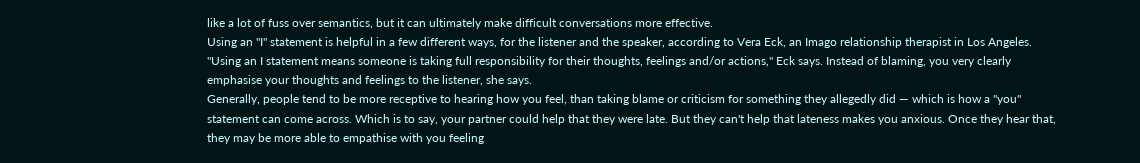like a lot of fuss over semantics, but it can ultimately make difficult conversations more effective.
Using an "I" statement is helpful in a few different ways, for the listener and the speaker, according to Vera Eck, an Imago relationship therapist in Los Angeles. "Using an I statement means someone is taking full responsibility for their thoughts, feelings and/or actions," Eck says. Instead of blaming, you very clearly emphasise your thoughts and feelings to the listener, she says.
Generally, people tend to be more receptive to hearing how you feel, than taking blame or criticism for something they allegedly did — which is how a "you" statement can come across. Which is to say, your partner could help that they were late. But they can't help that lateness makes you anxious. Once they hear that, they may be more able to empathise with you feeling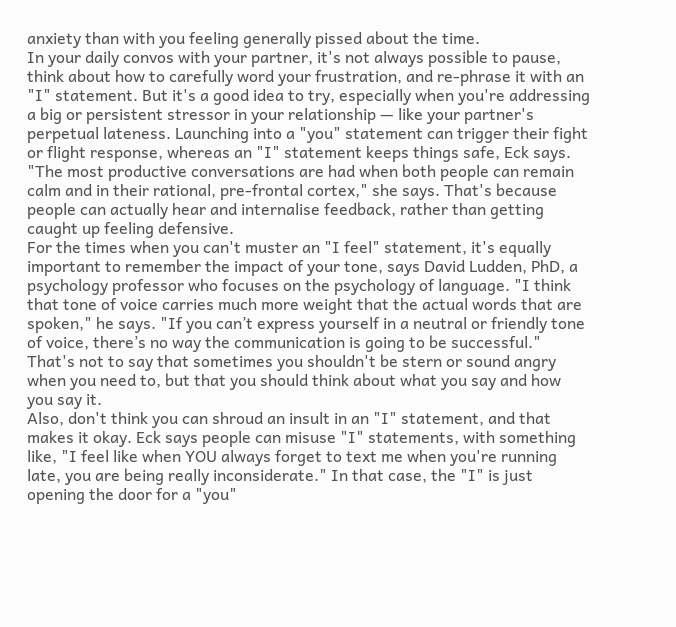anxiety than with you feeling generally pissed about the time.
In your daily convos with your partner, it's not always possible to pause, think about how to carefully word your frustration, and re-phrase it with an "I" statement. But it's a good idea to try, especially when you're addressing a big or persistent stressor in your relationship — like your partner's perpetual lateness. Launching into a "you" statement can trigger their fight or flight response, whereas an "I" statement keeps things safe, Eck says. "The most productive conversations are had when both people can remain calm and in their rational, pre-frontal cortex," she says. That's because people can actually hear and internalise feedback, rather than getting caught up feeling defensive.
For the times when you can't muster an "I feel" statement, it's equally important to remember the impact of your tone, says David Ludden, PhD, a psychology professor who focuses on the psychology of language. "I think that tone of voice carries much more weight that the actual words that are spoken," he says. "If you can’t express yourself in a neutral or friendly tone of voice, there’s no way the communication is going to be successful." That's not to say that sometimes you shouldn't be stern or sound angry when you need to, but that you should think about what you say and how you say it.
Also, don't think you can shroud an insult in an "I" statement, and that makes it okay. Eck says people can misuse "I" statements, with something like, "I feel like when YOU always forget to text me when you're running late, you are being really inconsiderate." In that case, the "I" is just opening the door for a "you"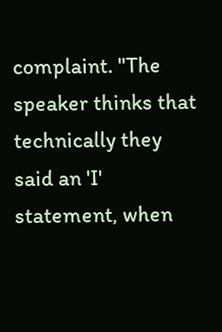complaint. "The speaker thinks that technically they said an 'I' statement, when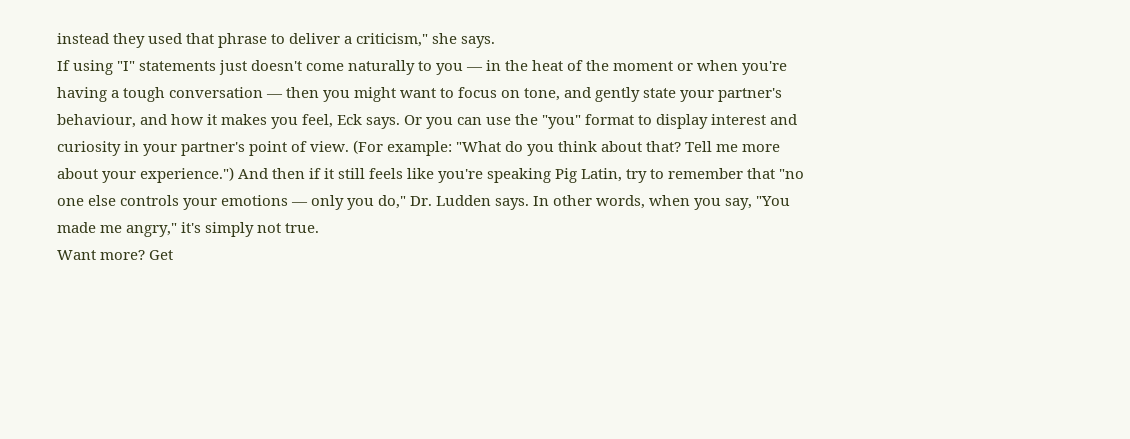instead they used that phrase to deliver a criticism," she says.
If using "I" statements just doesn't come naturally to you — in the heat of the moment or when you're having a tough conversation — then you might want to focus on tone, and gently state your partner's behaviour, and how it makes you feel, Eck says. Or you can use the "you" format to display interest and curiosity in your partner's point of view. (For example: "What do you think about that? Tell me more about your experience.") And then if it still feels like you're speaking Pig Latin, try to remember that "no one else controls your emotions — only you do," Dr. Ludden says. In other words, when you say, "You made me angry," it's simply not true.
Want more? Get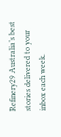Refinery29 Australia’s best stories delivered to your inbox each week.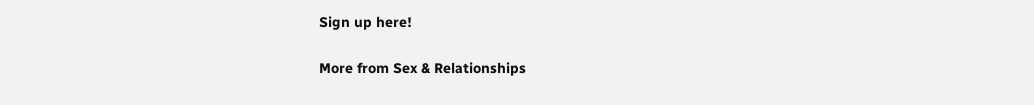Sign up here!

More from Sex & Relationships